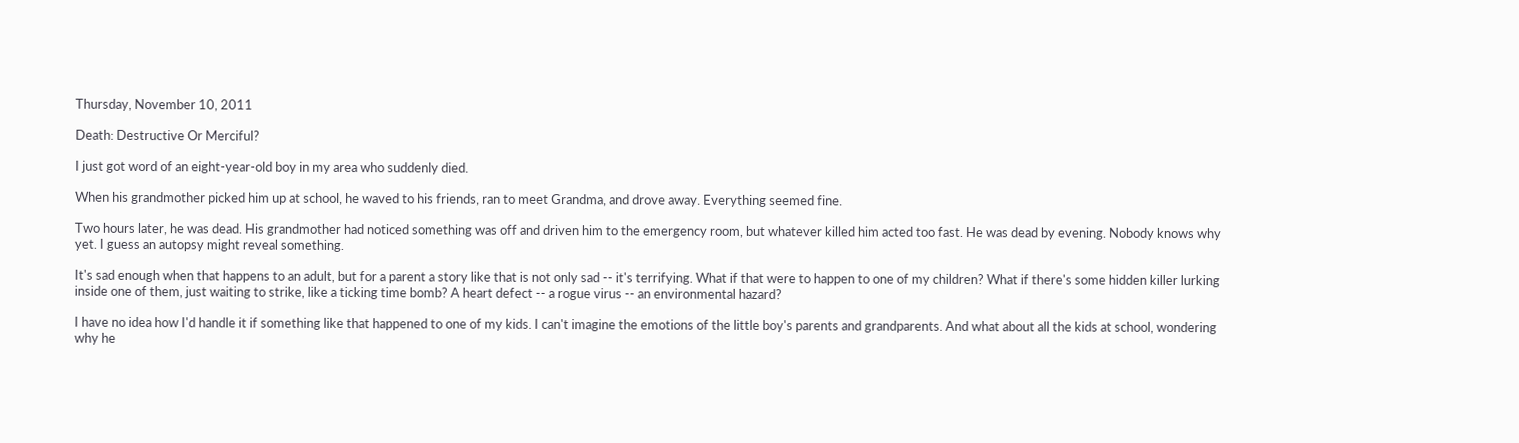Thursday, November 10, 2011

Death: Destructive Or Merciful?

I just got word of an eight-year-old boy in my area who suddenly died.

When his grandmother picked him up at school, he waved to his friends, ran to meet Grandma, and drove away. Everything seemed fine.

Two hours later, he was dead. His grandmother had noticed something was off and driven him to the emergency room, but whatever killed him acted too fast. He was dead by evening. Nobody knows why yet. I guess an autopsy might reveal something.

It's sad enough when that happens to an adult, but for a parent a story like that is not only sad -- it's terrifying. What if that were to happen to one of my children? What if there's some hidden killer lurking inside one of them, just waiting to strike, like a ticking time bomb? A heart defect -- a rogue virus -- an environmental hazard?

I have no idea how I'd handle it if something like that happened to one of my kids. I can't imagine the emotions of the little boy's parents and grandparents. And what about all the kids at school, wondering why he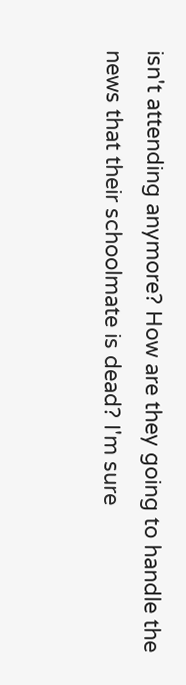isn't attending anymore? How are they going to handle the news that their schoolmate is dead? I'm sure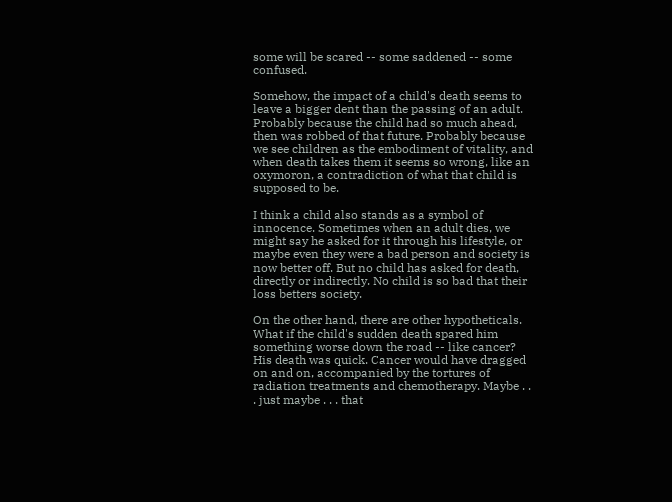some will be scared -- some saddened -- some confused.

Somehow, the impact of a child's death seems to leave a bigger dent than the passing of an adult. Probably because the child had so much ahead, then was robbed of that future. Probably because we see children as the embodiment of vitality, and when death takes them it seems so wrong, like an oxymoron, a contradiction of what that child is supposed to be.

I think a child also stands as a symbol of innocence. Sometimes when an adult dies, we might say he asked for it through his lifestyle, or maybe even they were a bad person and society is now better off. But no child has asked for death, directly or indirectly. No child is so bad that their loss betters society.

On the other hand, there are other hypotheticals. What if the child's sudden death spared him something worse down the road -- like cancer? His death was quick. Cancer would have dragged on and on, accompanied by the tortures of radiation treatments and chemotherapy. Maybe . . . just maybe . . . that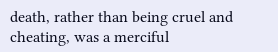death, rather than being cruel and cheating, was a merciful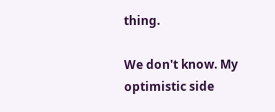thing.

We don't know. My optimistic side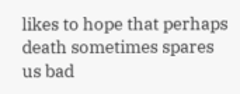likes to hope that perhaps death sometimes spares us bad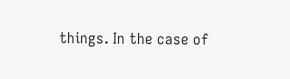things. In the case of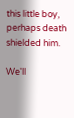this little boy, perhaps death shielded him.

We'll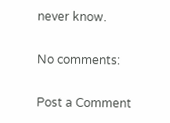never know.

No comments:

Post a Comment